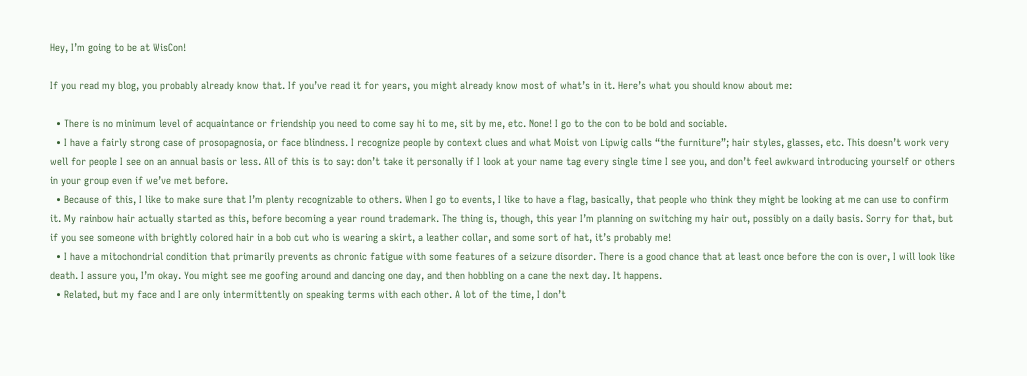Hey, I’m going to be at WisCon!

If you read my blog, you probably already know that. If you’ve read it for years, you might already know most of what’s in it. Here’s what you should know about me:

  • There is no minimum level of acquaintance or friendship you need to come say hi to me, sit by me, etc. None! I go to the con to be bold and sociable.
  • I have a fairly strong case of prosopagnosia, or face blindness. I recognize people by context clues and what Moist von Lipwig calls “the furniture”; hair styles, glasses, etc. This doesn’t work very well for people I see on an annual basis or less. All of this is to say: don’t take it personally if I look at your name tag every single time I see you, and don’t feel awkward introducing yourself or others in your group even if we’ve met before.
  • Because of this, I like to make sure that I’m plenty recognizable to others. When I go to events, I like to have a flag, basically, that people who think they might be looking at me can use to confirm it. My rainbow hair actually started as this, before becoming a year round trademark. The thing is, though, this year I’m planning on switching my hair out, possibly on a daily basis. Sorry for that, but if you see someone with brightly colored hair in a bob cut who is wearing a skirt, a leather collar, and some sort of hat, it’s probably me!
  • I have a mitochondrial condition that primarily prevents as chronic fatigue with some features of a seizure disorder. There is a good chance that at least once before the con is over, I will look like death. I assure you, I’m okay. You might see me goofing around and dancing one day, and then hobbling on a cane the next day. It happens.
  • Related, but my face and I are only intermittently on speaking terms with each other. A lot of the time, I don’t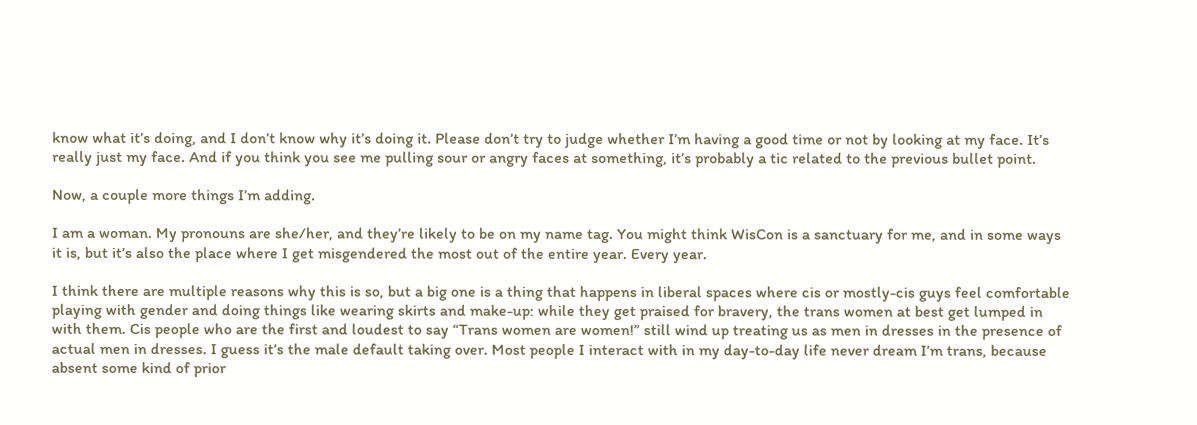know what it’s doing, and I don’t know why it’s doing it. Please don’t try to judge whether I’m having a good time or not by looking at my face. It’s really just my face. And if you think you see me pulling sour or angry faces at something, it’s probably a tic related to the previous bullet point.

Now, a couple more things I’m adding.

I am a woman. My pronouns are she/her, and they’re likely to be on my name tag. You might think WisCon is a sanctuary for me, and in some ways it is, but it’s also the place where I get misgendered the most out of the entire year. Every year.

I think there are multiple reasons why this is so, but a big one is a thing that happens in liberal spaces where cis or mostly-cis guys feel comfortable playing with gender and doing things like wearing skirts and make-up: while they get praised for bravery, the trans women at best get lumped in with them. Cis people who are the first and loudest to say “Trans women are women!” still wind up treating us as men in dresses in the presence of actual men in dresses. I guess it’s the male default taking over. Most people I interact with in my day-to-day life never dream I’m trans, because absent some kind of prior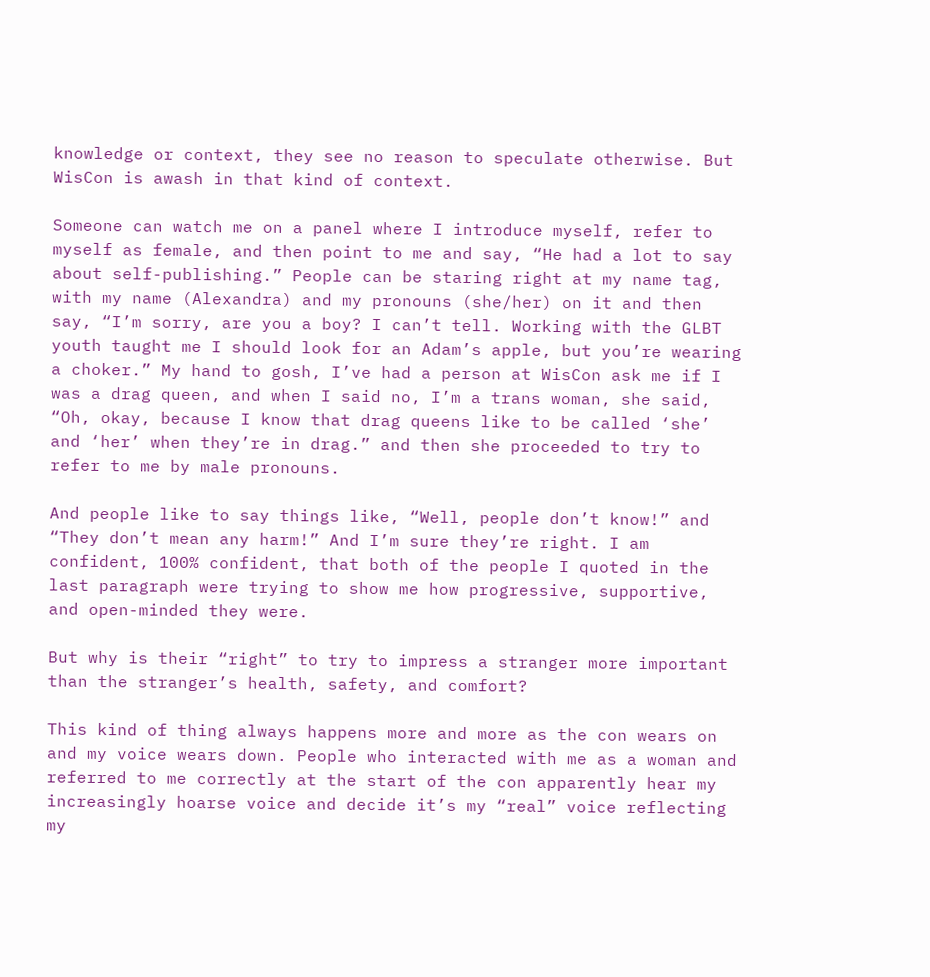knowledge or context, they see no reason to speculate otherwise. But WisCon is awash in that kind of context.

Someone can watch me on a panel where I introduce myself, refer to myself as female, and then point to me and say, “He had a lot to say about self-publishing.” People can be staring right at my name tag, with my name (Alexandra) and my pronouns (she/her) on it and then say, “I’m sorry, are you a boy? I can’t tell. Working with the GLBT youth taught me I should look for an Adam’s apple, but you’re wearing a choker.” My hand to gosh, I’ve had a person at WisCon ask me if I was a drag queen, and when I said no, I’m a trans woman, she said, “Oh, okay, because I know that drag queens like to be called ‘she’ and ‘her’ when they’re in drag.” and then she proceeded to try to refer to me by male pronouns.

And people like to say things like, “Well, people don’t know!” and “They don’t mean any harm!” And I’m sure they’re right. I am confident, 100% confident, that both of the people I quoted in the last paragraph were trying to show me how progressive, supportive, and open-minded they were.

But why is their “right” to try to impress a stranger more important than the stranger’s health, safety, and comfort?

This kind of thing always happens more and more as the con wears on and my voice wears down. People who interacted with me as a woman and referred to me correctly at the start of the con apparently hear my increasingly hoarse voice and decide it’s my “real” voice reflecting my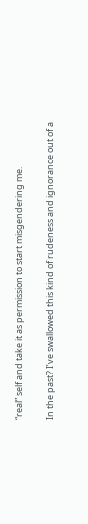“real” self and take it as permission to start misgendering me.

In the past? I’ve swallowed this kind of rudeness and ignorance out of a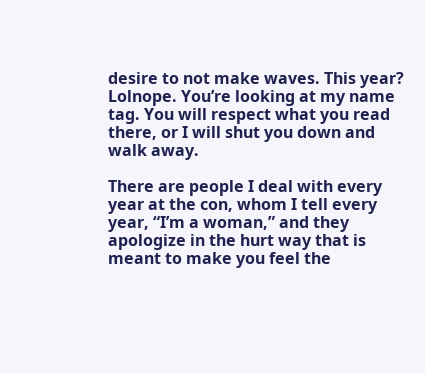desire to not make waves. This year? Lolnope. You’re looking at my name tag. You will respect what you read there, or I will shut you down and walk away.

There are people I deal with every year at the con, whom I tell every year, “I’m a woman,” and they apologize in the hurt way that is meant to make you feel the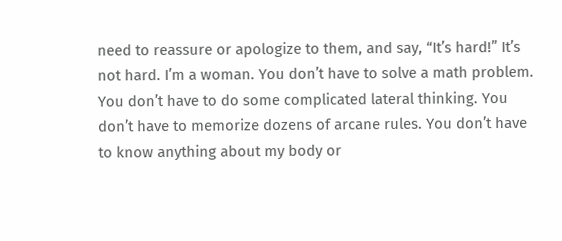need to reassure or apologize to them, and say, “It’s hard!” It’s not hard. I’m a woman. You don’t have to solve a math problem. You don’t have to do some complicated lateral thinking. You don’t have to memorize dozens of arcane rules. You don’t have to know anything about my body or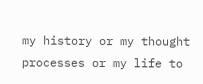my history or my thought processes or my life to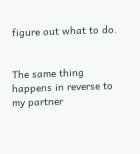figure out what to do.


The same thing happens in reverse to my partner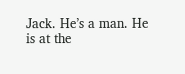Jack. He’s a man. He is at the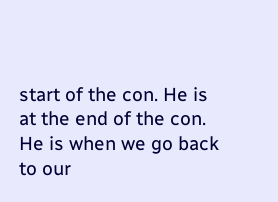start of the con. He is at the end of the con. He is when we go back to our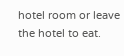hotel room or leave the hotel to eat.